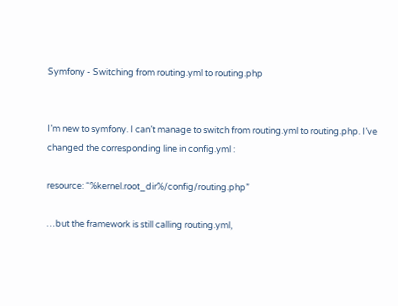Symfony - Switching from routing.yml to routing.php


I’m new to symfony. I can’t manage to switch from routing.yml to routing.php. I’ve changed the corresponding line in config.yml :

resource: “%kernel.root_dir%/config/routing.php”

…but the framework is still calling routing.yml,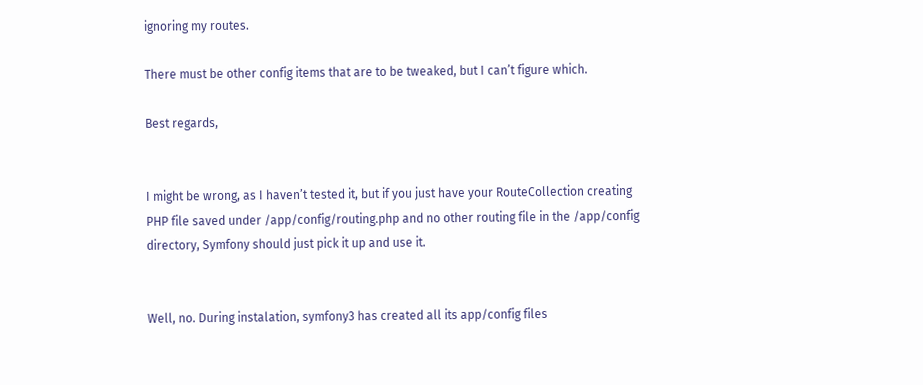ignoring my routes.

There must be other config items that are to be tweaked, but I can’t figure which.

Best regards,


I might be wrong, as I haven’t tested it, but if you just have your RouteCollection creating PHP file saved under /app/config/routing.php and no other routing file in the /app/config directory, Symfony should just pick it up and use it.


Well, no. During instalation, symfony3 has created all its app/config files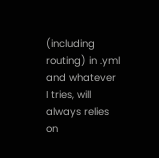(including routing) in .yml and whatever I tries, will always relies on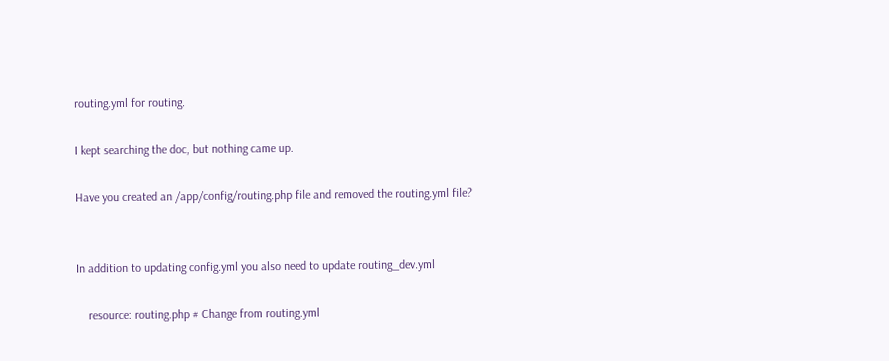routing.yml for routing.

I kept searching the doc, but nothing came up.

Have you created an /app/config/routing.php file and removed the routing.yml file?


In addition to updating config.yml you also need to update routing_dev.yml

    resource: routing.php # Change from routing.yml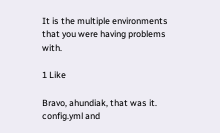It is the multiple environments that you were having problems with.

1 Like

Bravo, ahundiak, that was it. config.yml and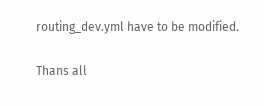routing_dev.yml have to be modified.

Thans all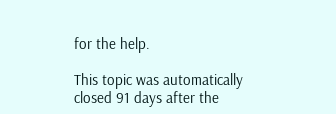for the help.

This topic was automatically closed 91 days after the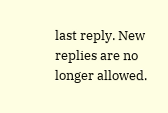last reply. New replies are no longer allowed.